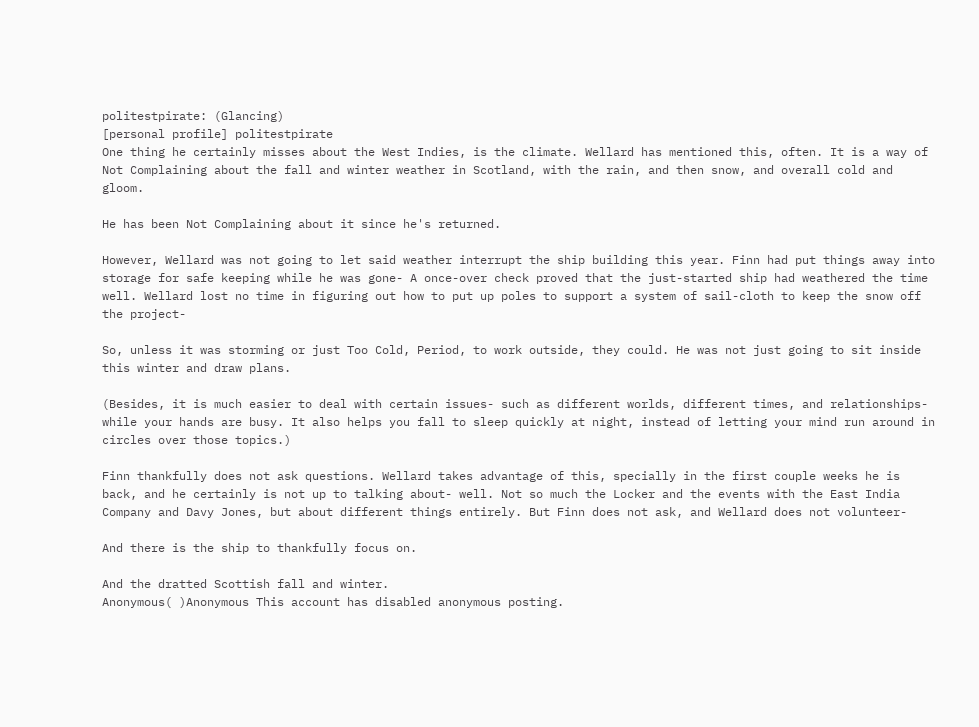politestpirate: (Glancing)
[personal profile] politestpirate
One thing he certainly misses about the West Indies, is the climate. Wellard has mentioned this, often. It is a way of Not Complaining about the fall and winter weather in Scotland, with the rain, and then snow, and overall cold and gloom.

He has been Not Complaining about it since he's returned.

However, Wellard was not going to let said weather interrupt the ship building this year. Finn had put things away into storage for safe keeping while he was gone- A once-over check proved that the just-started ship had weathered the time well. Wellard lost no time in figuring out how to put up poles to support a system of sail-cloth to keep the snow off the project-

So, unless it was storming or just Too Cold, Period, to work outside, they could. He was not just going to sit inside this winter and draw plans.

(Besides, it is much easier to deal with certain issues- such as different worlds, different times, and relationships- while your hands are busy. It also helps you fall to sleep quickly at night, instead of letting your mind run around in circles over those topics.)

Finn thankfully does not ask questions. Wellard takes advantage of this, specially in the first couple weeks he is back, and he certainly is not up to talking about- well. Not so much the Locker and the events with the East India Company and Davy Jones, but about different things entirely. But Finn does not ask, and Wellard does not volunteer-

And there is the ship to thankfully focus on.

And the dratted Scottish fall and winter.
Anonymous( )Anonymous This account has disabled anonymous posting.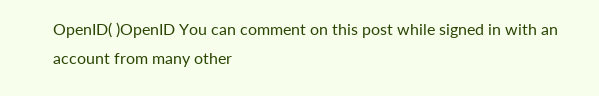OpenID( )OpenID You can comment on this post while signed in with an account from many other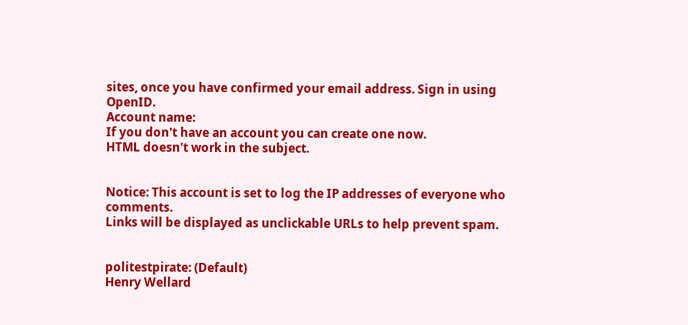sites, once you have confirmed your email address. Sign in using OpenID.
Account name:
If you don't have an account you can create one now.
HTML doesn't work in the subject.


Notice: This account is set to log the IP addresses of everyone who comments.
Links will be displayed as unclickable URLs to help prevent spam.


politestpirate: (Default)
Henry Wellard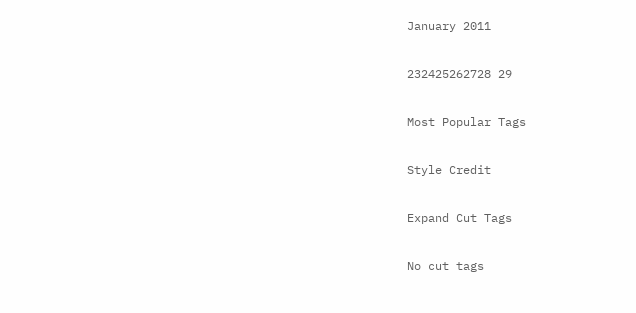January 2011

232425262728 29

Most Popular Tags

Style Credit

Expand Cut Tags

No cut tags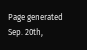Page generated Sep. 20th,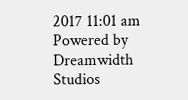2017 11:01 am
Powered by Dreamwidth Studios